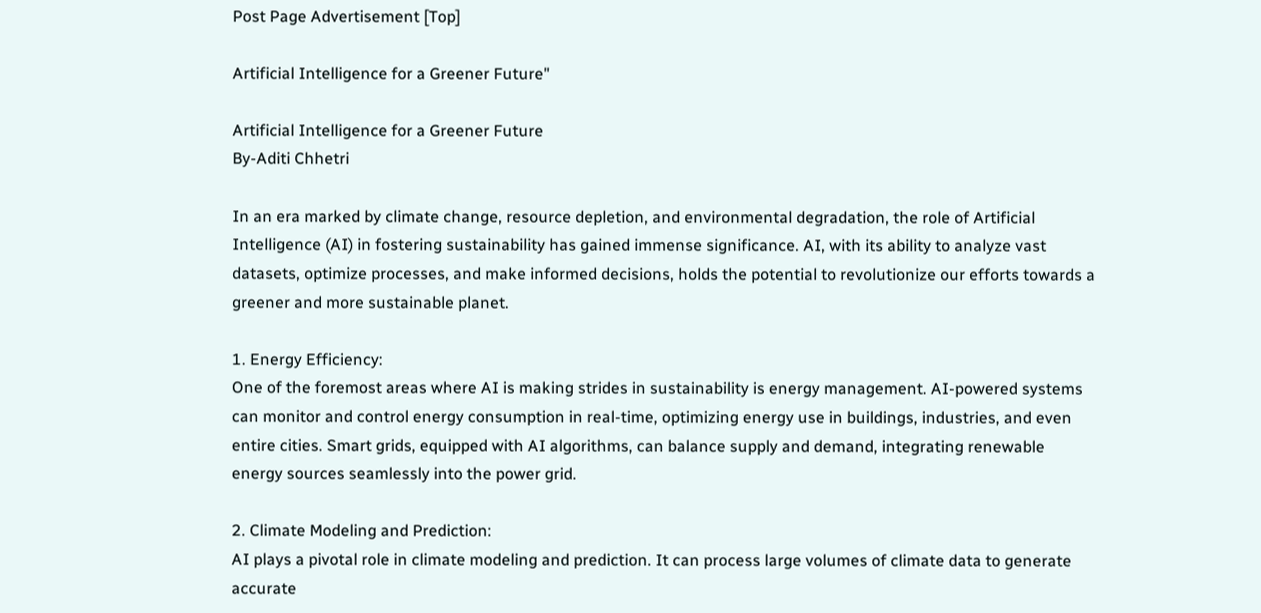Post Page Advertisement [Top]

Artificial Intelligence for a Greener Future"

Artificial Intelligence for a Greener Future
By-Aditi Chhetri

In an era marked by climate change, resource depletion, and environmental degradation, the role of Artificial Intelligence (AI) in fostering sustainability has gained immense significance. AI, with its ability to analyze vast datasets, optimize processes, and make informed decisions, holds the potential to revolutionize our efforts towards a greener and more sustainable planet.

1. Energy Efficiency:
One of the foremost areas where AI is making strides in sustainability is energy management. AI-powered systems can monitor and control energy consumption in real-time, optimizing energy use in buildings, industries, and even entire cities. Smart grids, equipped with AI algorithms, can balance supply and demand, integrating renewable energy sources seamlessly into the power grid.

2. Climate Modeling and Prediction:
AI plays a pivotal role in climate modeling and prediction. It can process large volumes of climate data to generate accurate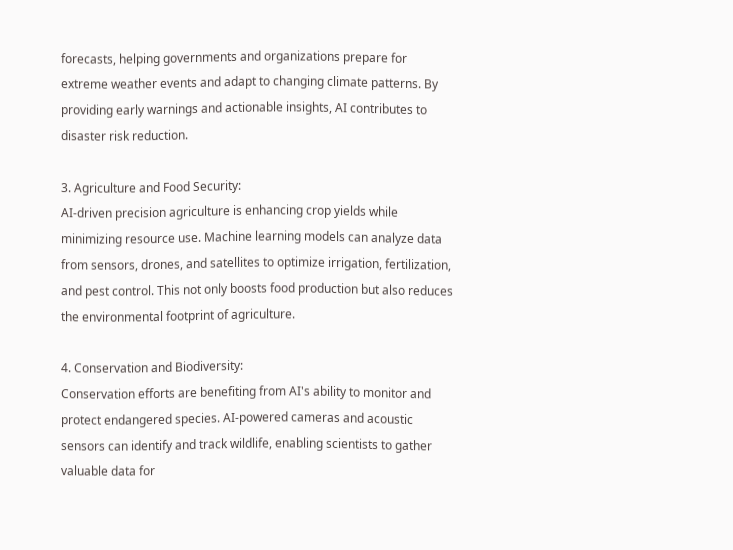forecasts, helping governments and organizations prepare for extreme weather events and adapt to changing climate patterns. By providing early warnings and actionable insights, AI contributes to disaster risk reduction.

3. Agriculture and Food Security:
AI-driven precision agriculture is enhancing crop yields while minimizing resource use. Machine learning models can analyze data from sensors, drones, and satellites to optimize irrigation, fertilization, and pest control. This not only boosts food production but also reduces the environmental footprint of agriculture.

4. Conservation and Biodiversity:
Conservation efforts are benefiting from AI's ability to monitor and protect endangered species. AI-powered cameras and acoustic sensors can identify and track wildlife, enabling scientists to gather valuable data for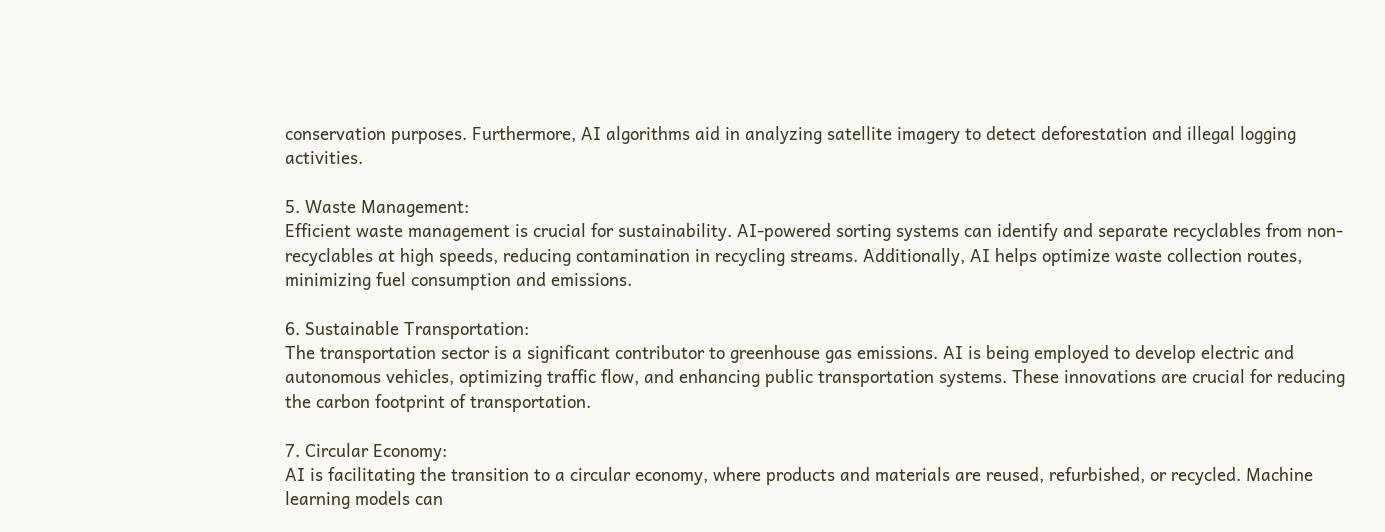conservation purposes. Furthermore, AI algorithms aid in analyzing satellite imagery to detect deforestation and illegal logging activities.

5. Waste Management:
Efficient waste management is crucial for sustainability. AI-powered sorting systems can identify and separate recyclables from non-recyclables at high speeds, reducing contamination in recycling streams. Additionally, AI helps optimize waste collection routes, minimizing fuel consumption and emissions.

6. Sustainable Transportation:
The transportation sector is a significant contributor to greenhouse gas emissions. AI is being employed to develop electric and autonomous vehicles, optimizing traffic flow, and enhancing public transportation systems. These innovations are crucial for reducing the carbon footprint of transportation.

7. Circular Economy:
AI is facilitating the transition to a circular economy, where products and materials are reused, refurbished, or recycled. Machine learning models can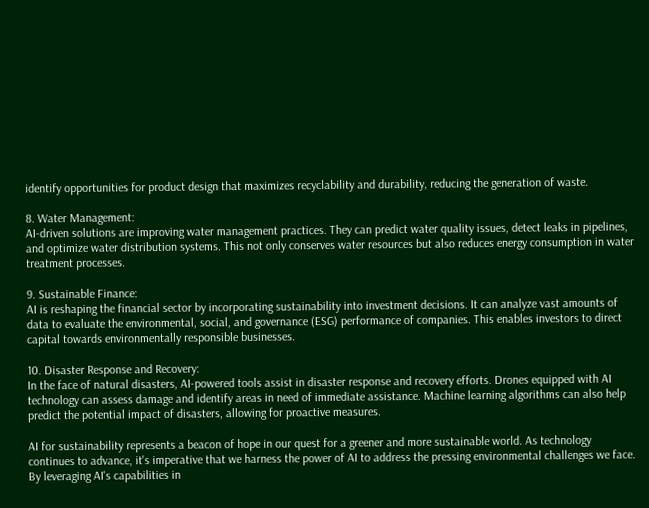identify opportunities for product design that maximizes recyclability and durability, reducing the generation of waste.

8. Water Management:
AI-driven solutions are improving water management practices. They can predict water quality issues, detect leaks in pipelines, and optimize water distribution systems. This not only conserves water resources but also reduces energy consumption in water treatment processes.

9. Sustainable Finance:
AI is reshaping the financial sector by incorporating sustainability into investment decisions. It can analyze vast amounts of data to evaluate the environmental, social, and governance (ESG) performance of companies. This enables investors to direct capital towards environmentally responsible businesses.

10. Disaster Response and Recovery:
In the face of natural disasters, AI-powered tools assist in disaster response and recovery efforts. Drones equipped with AI technology can assess damage and identify areas in need of immediate assistance. Machine learning algorithms can also help predict the potential impact of disasters, allowing for proactive measures.

AI for sustainability represents a beacon of hope in our quest for a greener and more sustainable world. As technology continues to advance, it's imperative that we harness the power of AI to address the pressing environmental challenges we face. By leveraging AI's capabilities in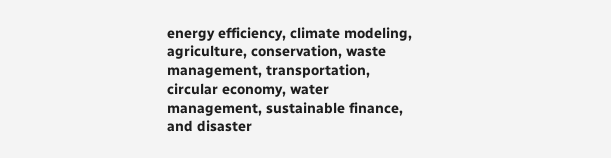energy efficiency, climate modeling, agriculture, conservation, waste management, transportation, circular economy, water management, sustainable finance, and disaster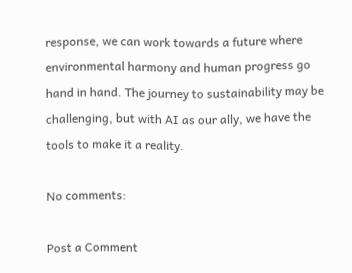response, we can work towards a future where environmental harmony and human progress go hand in hand. The journey to sustainability may be challenging, but with AI as our ally, we have the tools to make it a reality.

No comments:

Post a Comment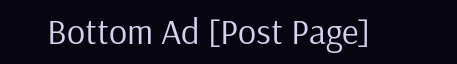Bottom Ad [Post Page]